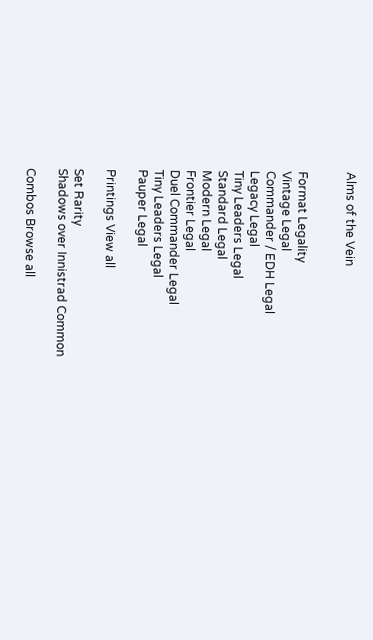Alms of the Vein


Format Legality
Vintage Legal
Commander / EDH Legal
Legacy Legal
Tiny Leaders Legal
Standard Legal
Modern Legal
Frontier Legal
Duel Commander Legal
Tiny Leaders Legal
Pauper Legal

Printings View all

Set Rarity
Shadows over Innistrad Common

Combos Browse all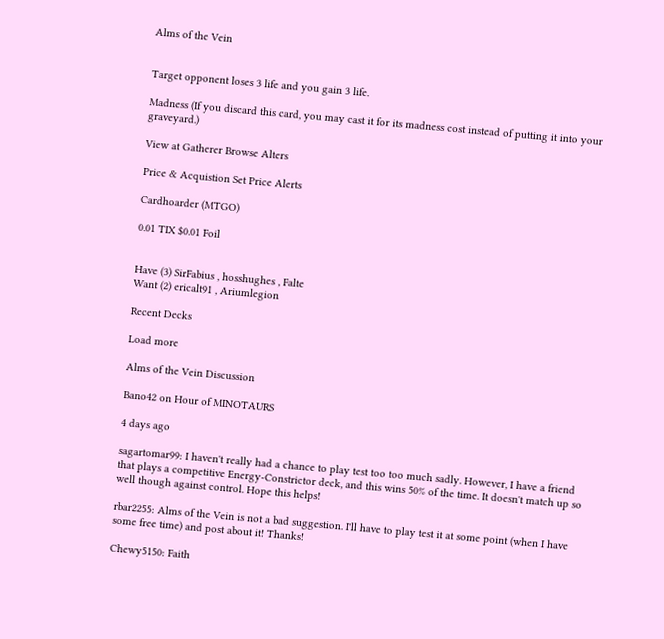Alms of the Vein


Target opponent loses 3 life and you gain 3 life.

Madness (If you discard this card, you may cast it for its madness cost instead of putting it into your graveyard.)

View at Gatherer Browse Alters

Price & Acquistion Set Price Alerts

Cardhoarder (MTGO)

0.01 TIX $0.01 Foil


Have (3) SirFabius , hosshughes , Falte
Want (2) ericalt91 , Ariumlegion

Recent Decks

Load more

Alms of the Vein Discussion

Bano42 on Hour of MINOTAURS

4 days ago

sagartomar99: I haven't really had a chance to play test too too much sadly. However, I have a friend that plays a competitive Energy-Constrictor deck, and this wins 50% of the time. It doesn't match up so well though against control. Hope this helps!

rbar2255: Alms of the Vein is not a bad suggestion. I'll have to play test it at some point (when I have some free time) and post about it! Thanks!

Chewy5150: Faith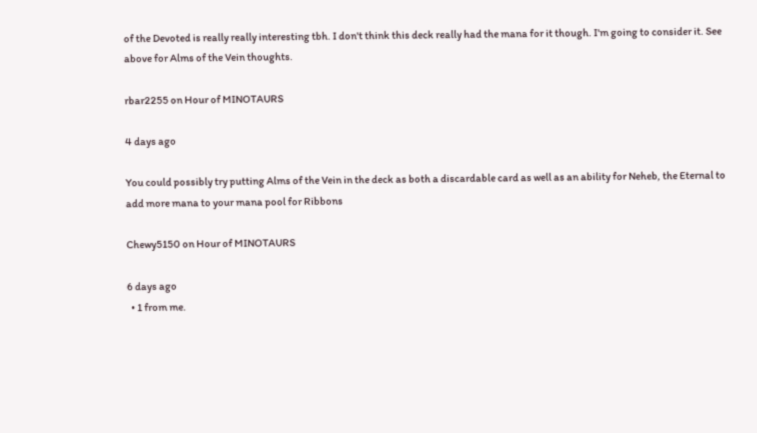of the Devoted is really really interesting tbh. I don't think this deck really had the mana for it though. I'm going to consider it. See above for Alms of the Vein thoughts.

rbar2255 on Hour of MINOTAURS

4 days ago

You could possibly try putting Alms of the Vein in the deck as both a discardable card as well as an ability for Neheb, the Eternal to add more mana to your mana pool for Ribbons

Chewy5150 on Hour of MINOTAURS

6 days ago
  • 1 from me.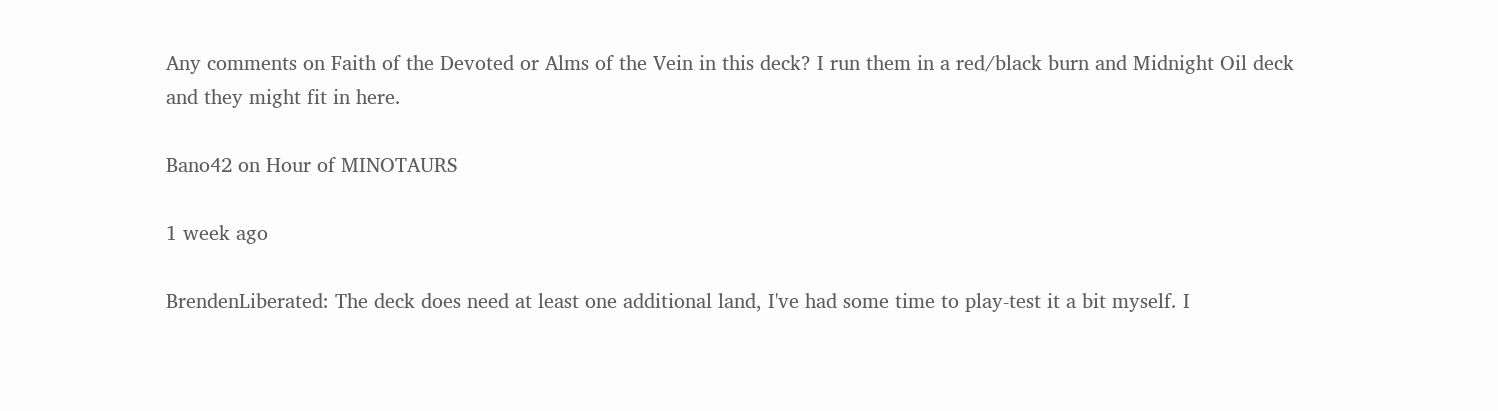Any comments on Faith of the Devoted or Alms of the Vein in this deck? I run them in a red/black burn and Midnight Oil deck and they might fit in here.

Bano42 on Hour of MINOTAURS

1 week ago

BrendenLiberated: The deck does need at least one additional land, I've had some time to play-test it a bit myself. I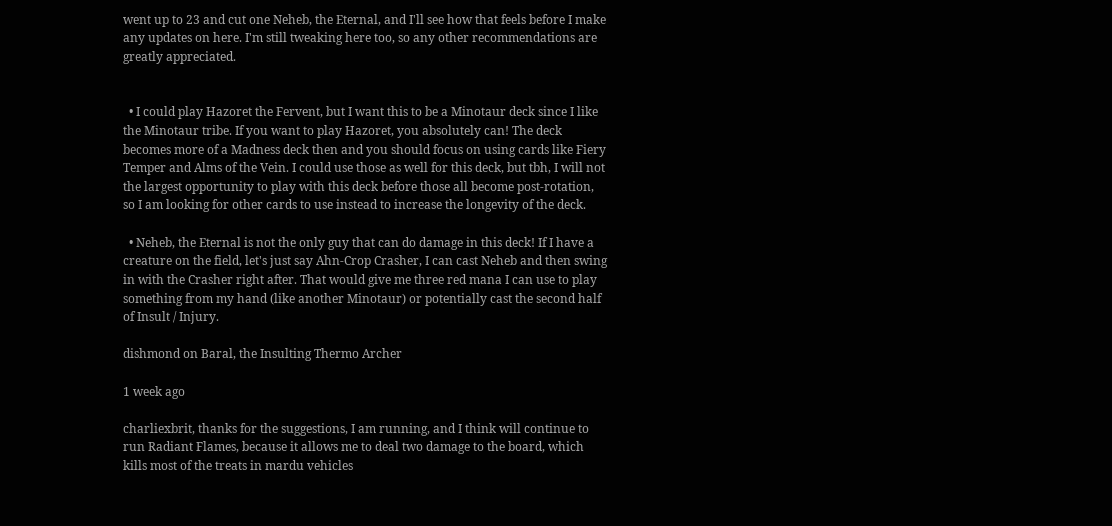went up to 23 and cut one Neheb, the Eternal, and I'll see how that feels before I make any updates on here. I'm still tweaking here too, so any other recommendations are greatly appreciated.


  • I could play Hazoret the Fervent, but I want this to be a Minotaur deck since I like the Minotaur tribe. If you want to play Hazoret, you absolutely can! The deck becomes more of a Madness deck then and you should focus on using cards like Fiery Temper and Alms of the Vein. I could use those as well for this deck, but tbh, I will not the largest opportunity to play with this deck before those all become post-rotation, so I am looking for other cards to use instead to increase the longevity of the deck.

  • Neheb, the Eternal is not the only guy that can do damage in this deck! If I have a creature on the field, let's just say Ahn-Crop Crasher, I can cast Neheb and then swing in with the Crasher right after. That would give me three red mana I can use to play something from my hand (like another Minotaur) or potentially cast the second half of Insult / Injury.

dishmond on Baral, the Insulting Thermo Archer

1 week ago

charliexbrit, thanks for the suggestions, I am running, and I think will continue to run Radiant Flames, because it allows me to deal two damage to the board, which kills most of the treats in mardu vehicles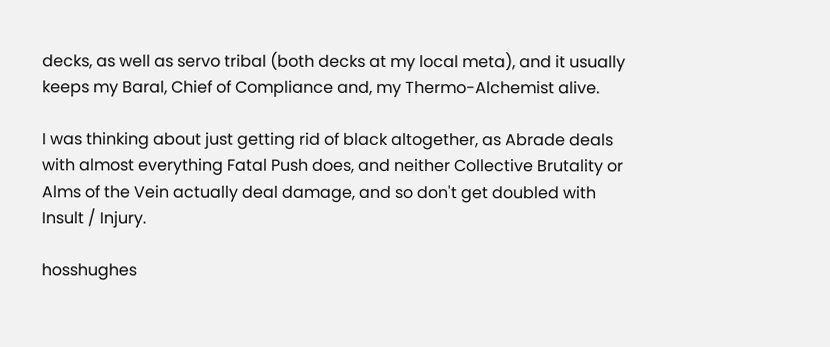decks, as well as servo tribal (both decks at my local meta), and it usually keeps my Baral, Chief of Compliance and, my Thermo-Alchemist alive.

I was thinking about just getting rid of black altogether, as Abrade deals with almost everything Fatal Push does, and neither Collective Brutality or Alms of the Vein actually deal damage, and so don't get doubled with Insult / Injury.

hosshughes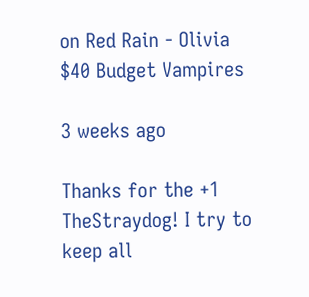on Red Rain - Olivia $40 Budget Vampires

3 weeks ago

Thanks for the +1 TheStraydog! I try to keep all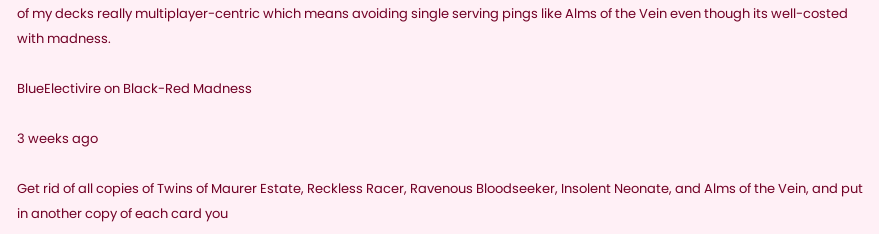of my decks really multiplayer-centric which means avoiding single serving pings like Alms of the Vein even though its well-costed with madness.

BlueElectivire on Black-Red Madness

3 weeks ago

Get rid of all copies of Twins of Maurer Estate, Reckless Racer, Ravenous Bloodseeker, Insolent Neonate, and Alms of the Vein, and put in another copy of each card you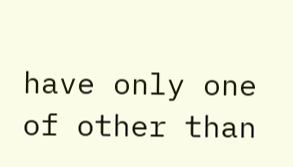have only one of other than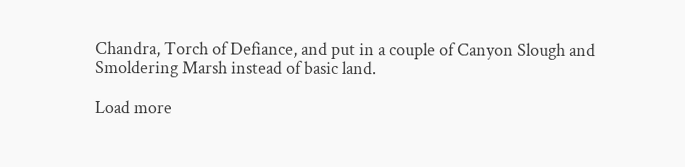Chandra, Torch of Defiance, and put in a couple of Canyon Slough and Smoldering Marsh instead of basic land.

Load more